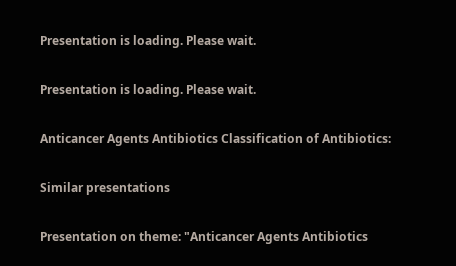Presentation is loading. Please wait.

Presentation is loading. Please wait.

Anticancer Agents Antibiotics Classification of Antibiotics:

Similar presentations

Presentation on theme: "Anticancer Agents Antibiotics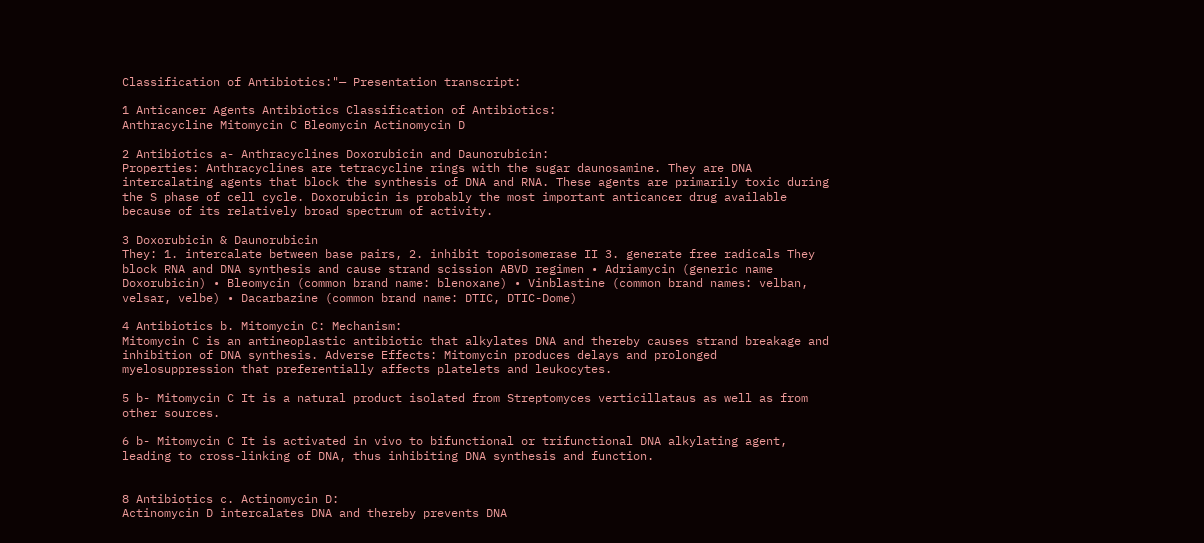Classification of Antibiotics:"— Presentation transcript:

1 Anticancer Agents Antibiotics Classification of Antibiotics:
Anthracycline Mitomycin C Bleomycin Actinomycin D

2 Antibiotics a- Anthracyclines Doxorubicin and Daunorubicin:
Properties: Anthracyclines are tetracycline rings with the sugar daunosamine. They are DNA intercalating agents that block the synthesis of DNA and RNA. These agents are primarily toxic during the S phase of cell cycle. Doxorubicin is probably the most important anticancer drug available because of its relatively broad spectrum of activity.

3 Doxorubicin & Daunorubicin
They: 1. intercalate between base pairs, 2. inhibit topoisomerase II 3. generate free radicals They block RNA and DNA synthesis and cause strand scission ABVD regimen • Adriamycin (generic name Doxorubicin) • Bleomycin (common brand name: blenoxane) • Vinblastine (common brand names: velban, velsar, velbe) • Dacarbazine (common brand name: DTIC, DTIC-Dome)

4 Antibiotics b. Mitomycin C: Mechanism:
Mitomycin C is an antineoplastic antibiotic that alkylates DNA and thereby causes strand breakage and inhibition of DNA synthesis. Adverse Effects: Mitomycin produces delays and prolonged myelosuppression that preferentially affects platelets and leukocytes.

5 b- Mitomycin C It is a natural product isolated from Streptomyces verticillataus as well as from other sources.

6 b- Mitomycin C It is activated in vivo to bifunctional or trifunctional DNA alkylating agent, leading to cross-linking of DNA, thus inhibiting DNA synthesis and function.


8 Antibiotics c. Actinomycin D:
Actinomycin D intercalates DNA and thereby prevents DNA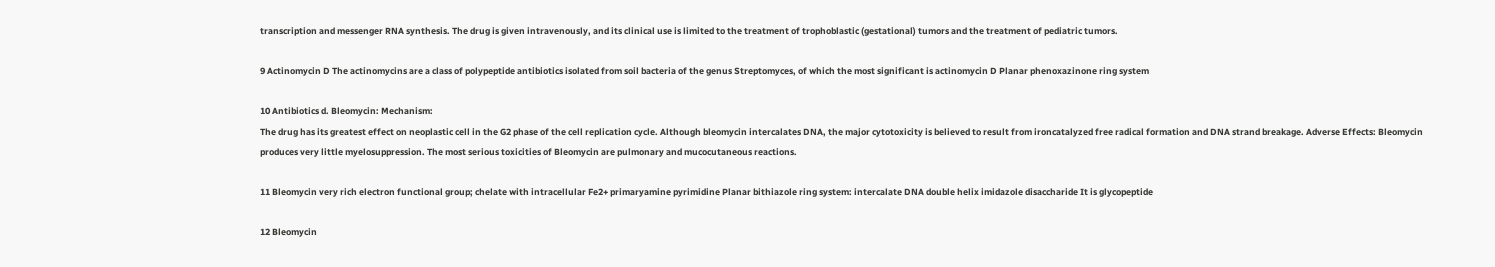transcription and messenger RNA synthesis. The drug is given intravenously, and its clinical use is limited to the treatment of trophoblastic (gestational) tumors and the treatment of pediatric tumors.

9 Actinomycin D The actinomycins are a class of polypeptide antibiotics isolated from soil bacteria of the genus Streptomyces, of which the most significant is actinomycin D Planar phenoxazinone ring system

10 Antibiotics d. Bleomycin: Mechanism:
The drug has its greatest effect on neoplastic cell in the G2 phase of the cell replication cycle. Although bleomycin intercalates DNA, the major cytotoxicity is believed to result from ironcatalyzed free radical formation and DNA strand breakage. Adverse Effects: Bleomycin produces very little myelosuppression. The most serious toxicities of Bleomycin are pulmonary and mucocutaneous reactions.

11 Bleomycin very rich electron functional group; chelate with intracellular Fe2+ primaryamine pyrimidine Planar bithiazole ring system: intercalate DNA double helix imidazole disaccharide It is glycopeptide

12 Bleomycin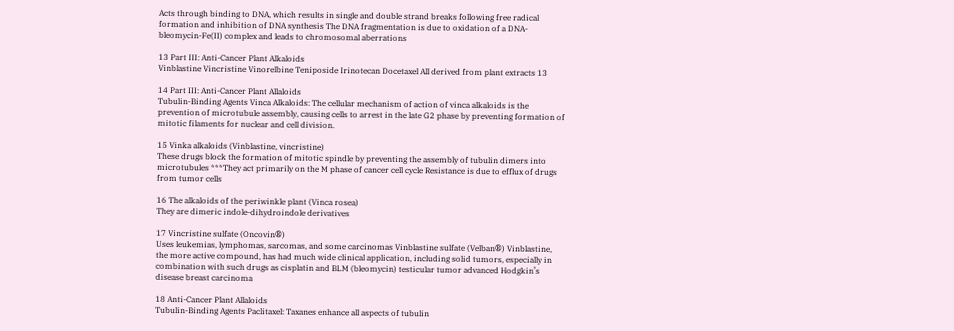Acts through binding to DNA, which results in single and double strand breaks following free radical formation and inhibition of DNA synthesis The DNA fragmentation is due to oxidation of a DNA-bleomycin-Fe(II) complex and leads to chromosomal aberrations

13 Part III: Anti-Cancer Plant Alkaloids
Vinblastine Vincristine Vinorelbine Teniposide Irinotecan Docetaxel All derived from plant extracts 13

14 Part III: Anti-Cancer Plant Allaloids
Tubulin-Binding Agents Vinca Alkaloids: The cellular mechanism of action of vinca alkaloids is the prevention of microtubule assembly, causing cells to arrest in the late G2 phase by preventing formation of mitotic filaments for nuclear and cell division.

15 Vinka alkaloids (Vinblastine, vincristine)
These drugs block the formation of mitotic spindle by preventing the assembly of tubulin dimers into microtubules ***They act primarily on the M phase of cancer cell cycle Resistance is due to efflux of drugs from tumor cells

16 The alkaloids of the periwinkle plant (Vinca rosea)
They are dimeric indole-dihydroindole derivatives

17 Vincristine sulfate (Oncovin®)
Uses leukemias, lymphomas, sarcomas, and some carcinomas Vinblastine sulfate (Velban®) Vinblastine, the more active compound, has had much wide clinical application, including solid tumors, especially in combination with such drugs as cisplatin and BLM (bleomycin) testicular tumor advanced Hodgkin’s disease breast carcinoma

18 Anti-Cancer Plant Allaloids
Tubulin-Binding Agents Paclitaxel: Taxanes enhance all aspects of tubulin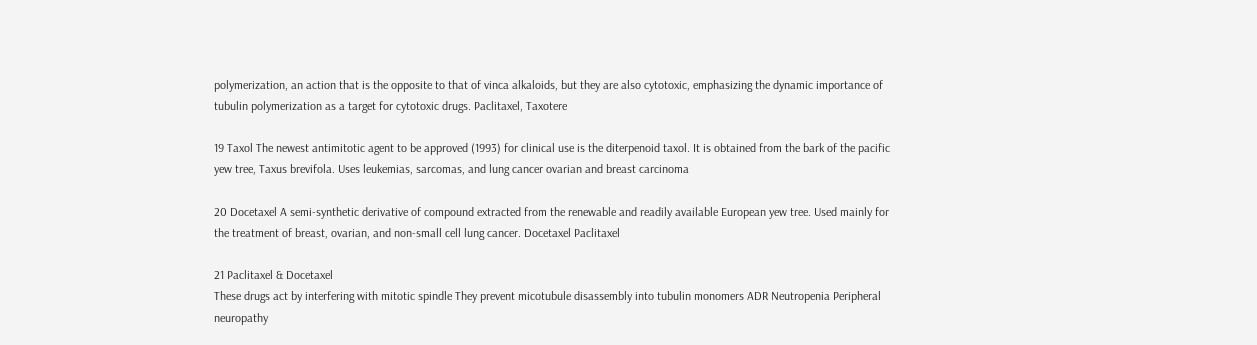polymerization, an action that is the opposite to that of vinca alkaloids, but they are also cytotoxic, emphasizing the dynamic importance of tubulin polymerization as a target for cytotoxic drugs. Paclitaxel, Taxotere

19 Taxol The newest antimitotic agent to be approved (1993) for clinical use is the diterpenoid taxol. It is obtained from the bark of the pacific yew tree, Taxus brevifola. Uses leukemias, sarcomas, and lung cancer ovarian and breast carcinoma

20 Docetaxel A semi-synthetic derivative of compound extracted from the renewable and readily available European yew tree. Used mainly for the treatment of breast, ovarian, and non-small cell lung cancer. Docetaxel Paclitaxel

21 Paclitaxel & Docetaxel
These drugs act by interfering with mitotic spindle They prevent micotubule disassembly into tubulin monomers ADR Neutropenia Peripheral neuropathy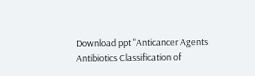Download ppt "Anticancer Agents Antibiotics Classification of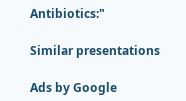Antibiotics:"

Similar presentations

Ads by Google